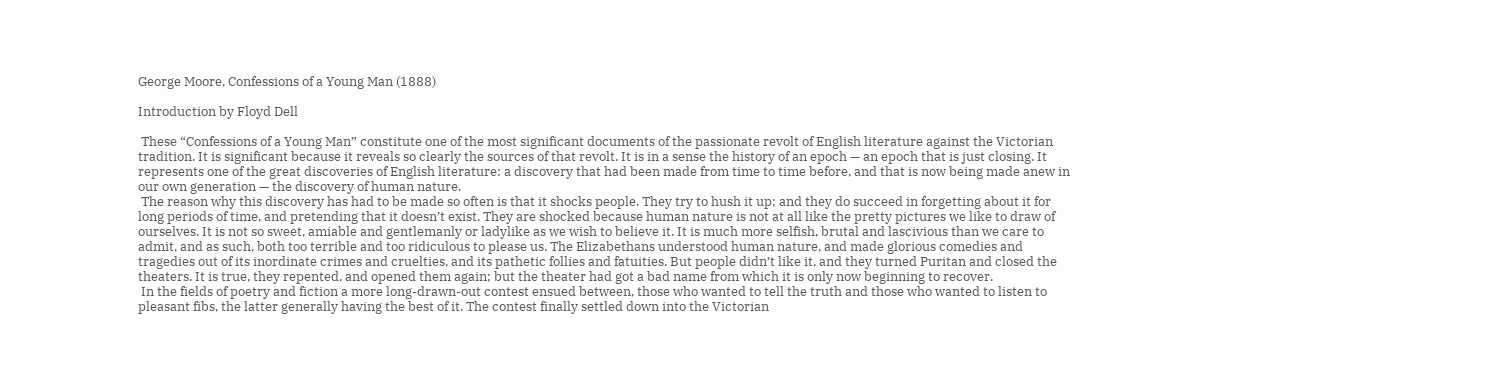George Moore, Confessions of a Young Man (1888)

Introduction by Floyd Dell

 These “Confessions of a Young Man” constitute one of the most significant documents of the passionate revolt of English literature against the Victorian tradition. It is significant because it reveals so clearly the sources of that revolt. It is in a sense the history of an epoch — an epoch that is just closing. It represents one of the great discoveries of English literature: a discovery that had been made from time to time before, and that is now being made anew in our own generation — the discovery of human nature.
 The reason why this discovery has had to be made so often is that it shocks people. They try to hush it up; and they do succeed in forgetting about it for long periods of time, and pretending that it doesn’t exist. They are shocked because human nature is not at all like the pretty pictures we like to draw of ourselves. It is not so sweet, amiable and gentlemanly or ladylike as we wish to believe it. It is much more selfish, brutal and lascivious than we care to admit, and as such, both too terrible and too ridiculous to please us. The Elizabethans understood human nature, and made glorious comedies and tragedies out of its inordinate crimes and cruelties, and its pathetic follies and fatuities. But people didn’t like it, and they turned Puritan and closed the theaters. It is true, they repented, and opened them again; but the theater had got a bad name from which it is only now beginning to recover.
 In the fields of poetry and fiction a more long-drawn-out contest ensued between, those who wanted to tell the truth and those who wanted to listen to pleasant fibs, the latter generally having the best of it. The contest finally settled down into the Victorian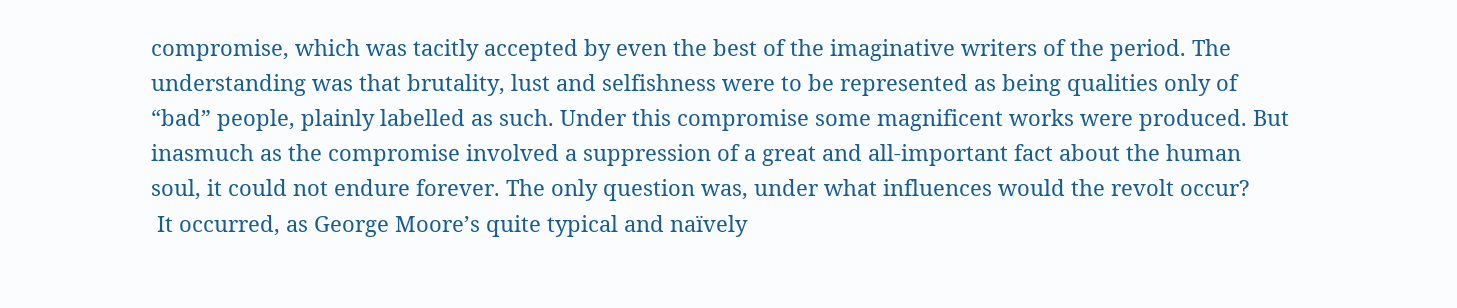compromise, which was tacitly accepted by even the best of the imaginative writers of the period. The understanding was that brutality, lust and selfishness were to be represented as being qualities only of “bad” people, plainly labelled as such. Under this compromise some magnificent works were produced. But inasmuch as the compromise involved a suppression of a great and all-important fact about the human soul, it could not endure forever. The only question was, under what influences would the revolt occur?
 It occurred, as George Moore’s quite typical and naïvely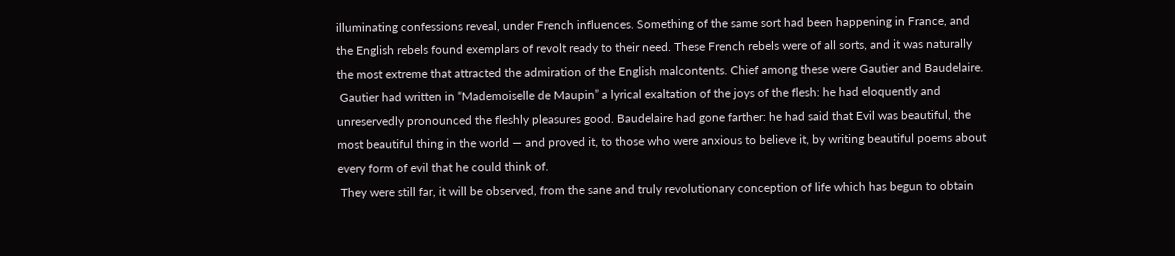illuminating confessions reveal, under French influences. Something of the same sort had been happening in France, and the English rebels found exemplars of revolt ready to their need. These French rebels were of all sorts, and it was naturally the most extreme that attracted the admiration of the English malcontents. Chief among these were Gautier and Baudelaire.
 Gautier had written in “Mademoiselle de Maupin” a lyrical exaltation of the joys of the flesh: he had eloquently and unreservedly pronounced the fleshly pleasures good. Baudelaire had gone farther: he had said that Evil was beautiful, the most beautiful thing in the world — and proved it, to those who were anxious to believe it, by writing beautiful poems about every form of evil that he could think of.
 They were still far, it will be observed, from the sane and truly revolutionary conception of life which has begun to obtain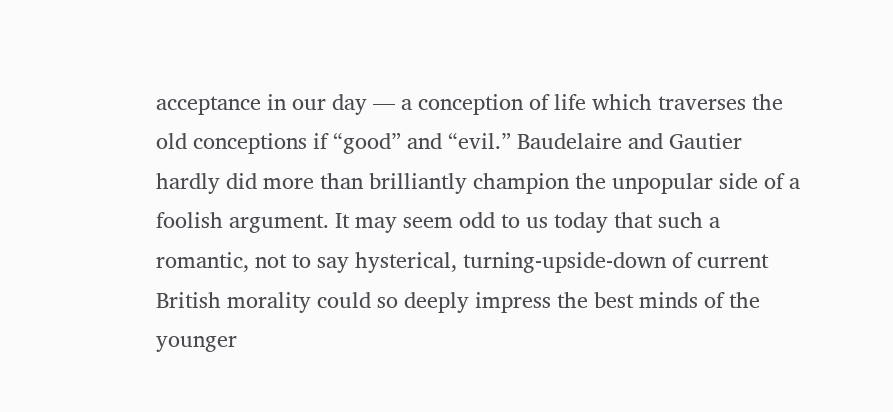acceptance in our day — a conception of life which traverses the old conceptions if “good” and “evil.” Baudelaire and Gautier hardly did more than brilliantly champion the unpopular side of a foolish argument. It may seem odd to us today that such a romantic, not to say hysterical, turning-upside-down of current British morality could so deeply impress the best minds of the younger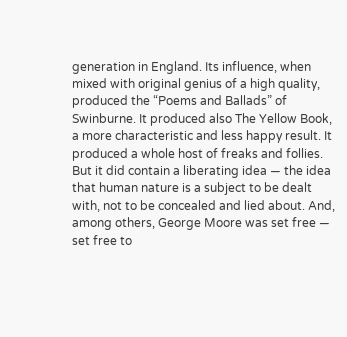generation in England. Its influence, when mixed with original genius of a high quality, produced the “Poems and Ballads” of Swinburne. It produced also The Yellow Book, a more characteristic and less happy result. It produced a whole host of freaks and follies. But it did contain a liberating idea — the idea that human nature is a subject to be dealt with, not to be concealed and lied about. And, among others, George Moore was set free — set free to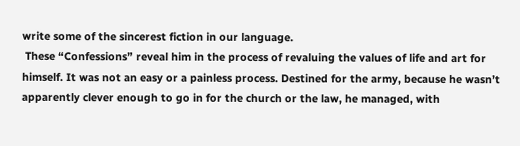write some of the sincerest fiction in our language.
 These “Confessions” reveal him in the process of revaluing the values of life and art for himself. It was not an easy or a painless process. Destined for the army, because he wasn’t apparently clever enough to go in for the church or the law, he managed, with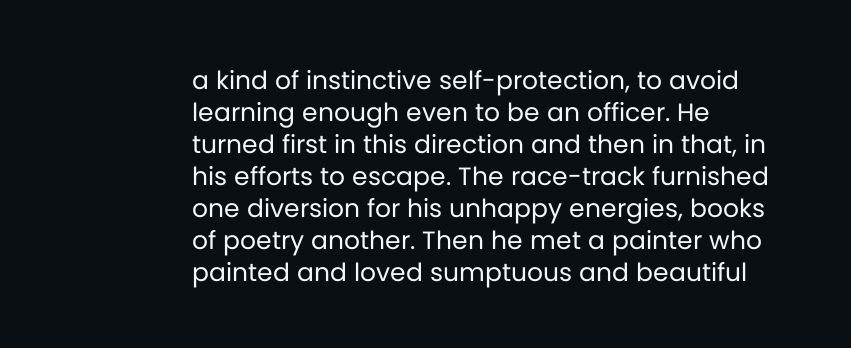a kind of instinctive self-protection, to avoid learning enough even to be an officer. He turned first in this direction and then in that, in his efforts to escape. The race-track furnished one diversion for his unhappy energies, books of poetry another. Then he met a painter who painted and loved sumptuous and beautiful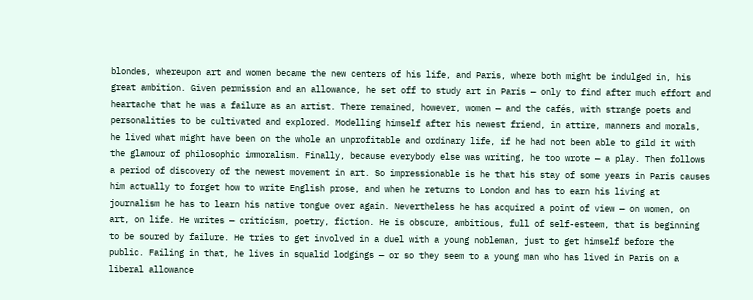blondes, whereupon art and women became the new centers of his life, and Paris, where both might be indulged in, his great ambition. Given permission and an allowance, he set off to study art in Paris — only to find after much effort and heartache that he was a failure as an artist. There remained, however, women — and the cafés, with strange poets and personalities to be cultivated and explored. Modelling himself after his newest friend, in attire, manners and morals, he lived what might have been on the whole an unprofitable and ordinary life, if he had not been able to gild it with the glamour of philosophic immoralism. Finally, because everybody else was writing, he too wrote — a play. Then follows a period of discovery of the newest movement in art. So impressionable is he that his stay of some years in Paris causes him actually to forget how to write English prose, and when he returns to London and has to earn his living at journalism he has to learn his native tongue over again. Nevertheless he has acquired a point of view — on women, on art, on life. He writes — criticism, poetry, fiction. He is obscure, ambitious, full of self-esteem, that is beginning to be soured by failure. He tries to get involved in a duel with a young nobleman, just to get himself before the public. Failing in that, he lives in squalid lodgings — or so they seem to a young man who has lived in Paris on a liberal allowance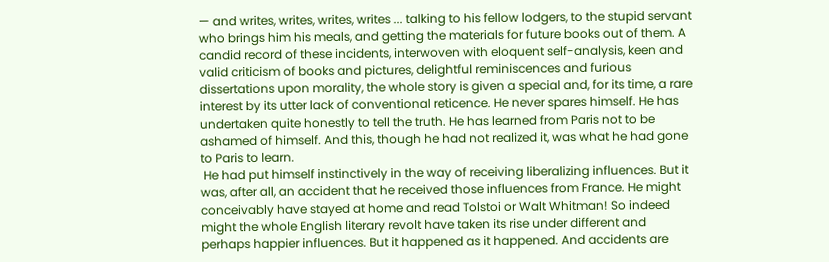— and writes, writes, writes, writes ... talking to his fellow lodgers, to the stupid servant who brings him his meals, and getting the materials for future books out of them. A candid record of these incidents, interwoven with eloquent self-analysis, keen and valid criticism of books and pictures, delightful reminiscences and furious dissertations upon morality, the whole story is given a special and, for its time, a rare interest by its utter lack of conventional reticence. He never spares himself. He has undertaken quite honestly to tell the truth. He has learned from Paris not to be ashamed of himself. And this, though he had not realized it, was what he had gone to Paris to learn.
 He had put himself instinctively in the way of receiving liberalizing influences. But it was, after all, an accident that he received those influences from France. He might conceivably have stayed at home and read Tolstoi or Walt Whitman! So indeed might the whole English literary revolt have taken its rise under different and perhaps happier influences. But it happened as it happened. And accidents are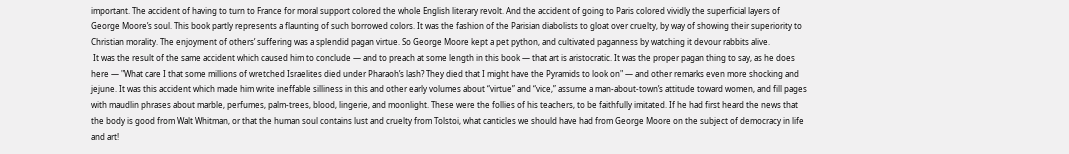important. The accident of having to turn to France for moral support colored the whole English literary revolt. And the accident of going to Paris colored vividly the superficial layers of George Moore’s soul. This book partly represents a flaunting of such borrowed colors. It was the fashion of the Parisian diabolists to gloat over cruelty, by way of showing their superiority to Christian morality. The enjoyment of others’ suffering was a splendid pagan virtue. So George Moore kept a pet python, and cultivated paganness by watching it devour rabbits alive.
 It was the result of the same accident which caused him to conclude — and to preach at some length in this book — that art is aristocratic. It was the proper pagan thing to say, as he does here — "What care I that some millions of wretched Israelites died under Pharaoh’s lash? They died that I might have the Pyramids to look on" — and other remarks even more shocking and jejune. It was this accident which made him write ineffable silliness in this and other early volumes about “virtue” and “vice,” assume a man-about-town’s attitude toward women, and fill pages with maudlin phrases about marble, perfumes, palm-trees, blood, lingerie, and moonlight. These were the follies of his teachers, to be faithfully imitated. If he had first heard the news that the body is good from Walt Whitman, or that the human soul contains lust and cruelty from Tolstoi, what canticles we should have had from George Moore on the subject of democracy in life and art!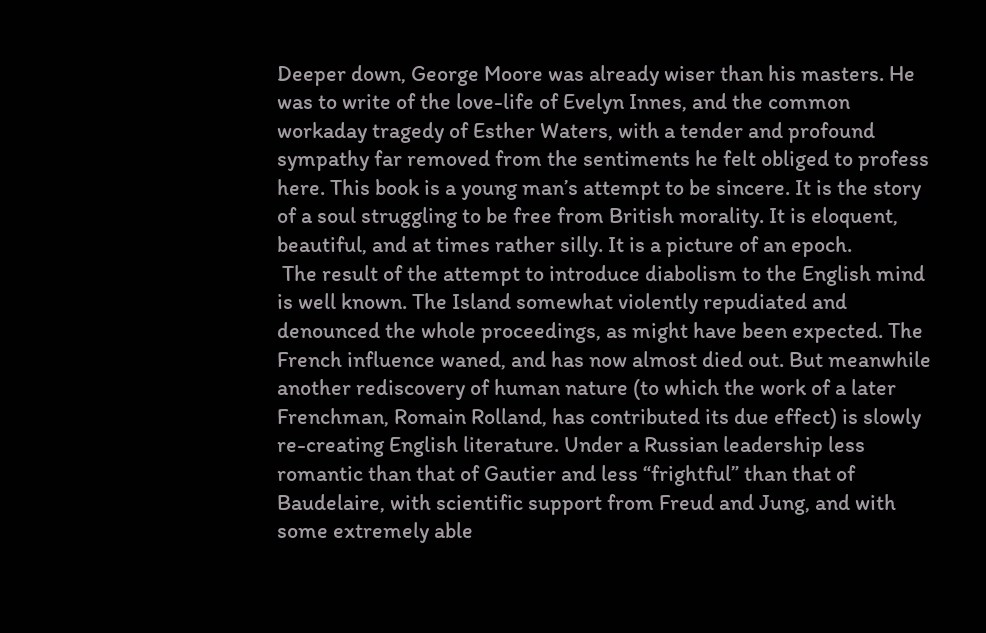Deeper down, George Moore was already wiser than his masters. He was to write of the love-life of Evelyn Innes, and the common workaday tragedy of Esther Waters, with a tender and profound sympathy far removed from the sentiments he felt obliged to profess here. This book is a young man’s attempt to be sincere. It is the story of a soul struggling to be free from British morality. It is eloquent, beautiful, and at times rather silly. It is a picture of an epoch.
 The result of the attempt to introduce diabolism to the English mind is well known. The Island somewhat violently repudiated and denounced the whole proceedings, as might have been expected. The French influence waned, and has now almost died out. But meanwhile another rediscovery of human nature (to which the work of a later Frenchman, Romain Rolland, has contributed its due effect) is slowly re-creating English literature. Under a Russian leadership less romantic than that of Gautier and less “frightful” than that of Baudelaire, with scientific support from Freud and Jung, and with some extremely able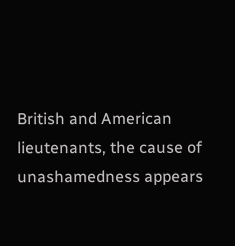British and American lieutenants, the cause of unashamedness appears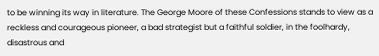to be winning its way in literature. The George Moore of these Confessions stands to view as a reckless and courageous pioneer, a bad strategist but a faithful soldier, in the foolhardy, disastrous and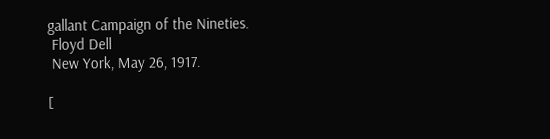gallant Campaign of the Nineties.
 Floyd Dell
 New York, May 26, 1917.

[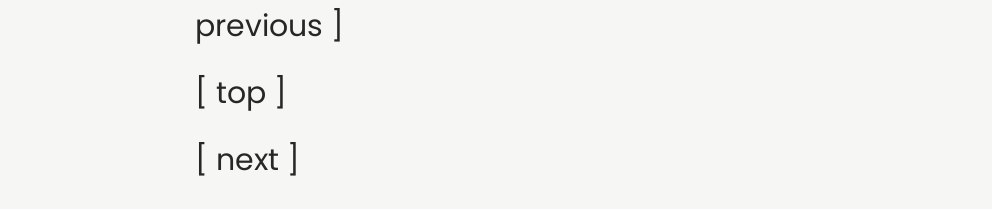previous ]
[ top ]
[ next ]